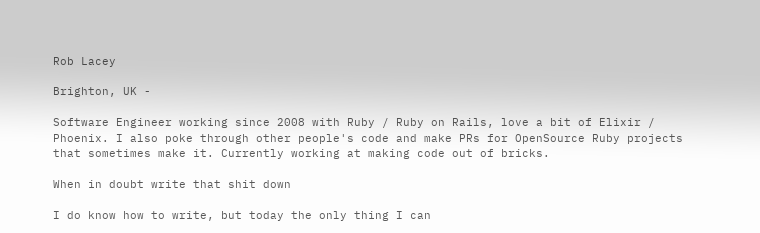Rob Lacey

Brighton, UK -

Software Engineer working since 2008 with Ruby / Ruby on Rails, love a bit of Elixir / Phoenix. I also poke through other people's code and make PRs for OpenSource Ruby projects that sometimes make it. Currently working at making code out of bricks.

When in doubt write that shit down

I do know how to write, but today the only thing I can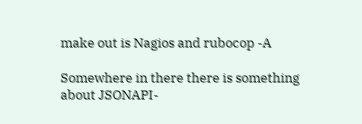make out is Nagios and rubocop -A

Somewhere in there there is something about JSONAPI-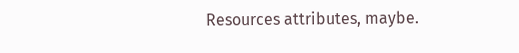Resources attributes, maybe.